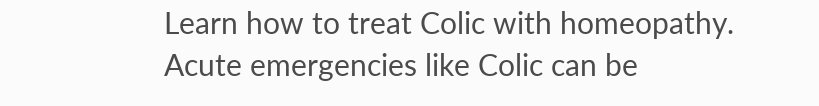Learn how to treat Colic with homeopathy. Acute emergencies like Colic can be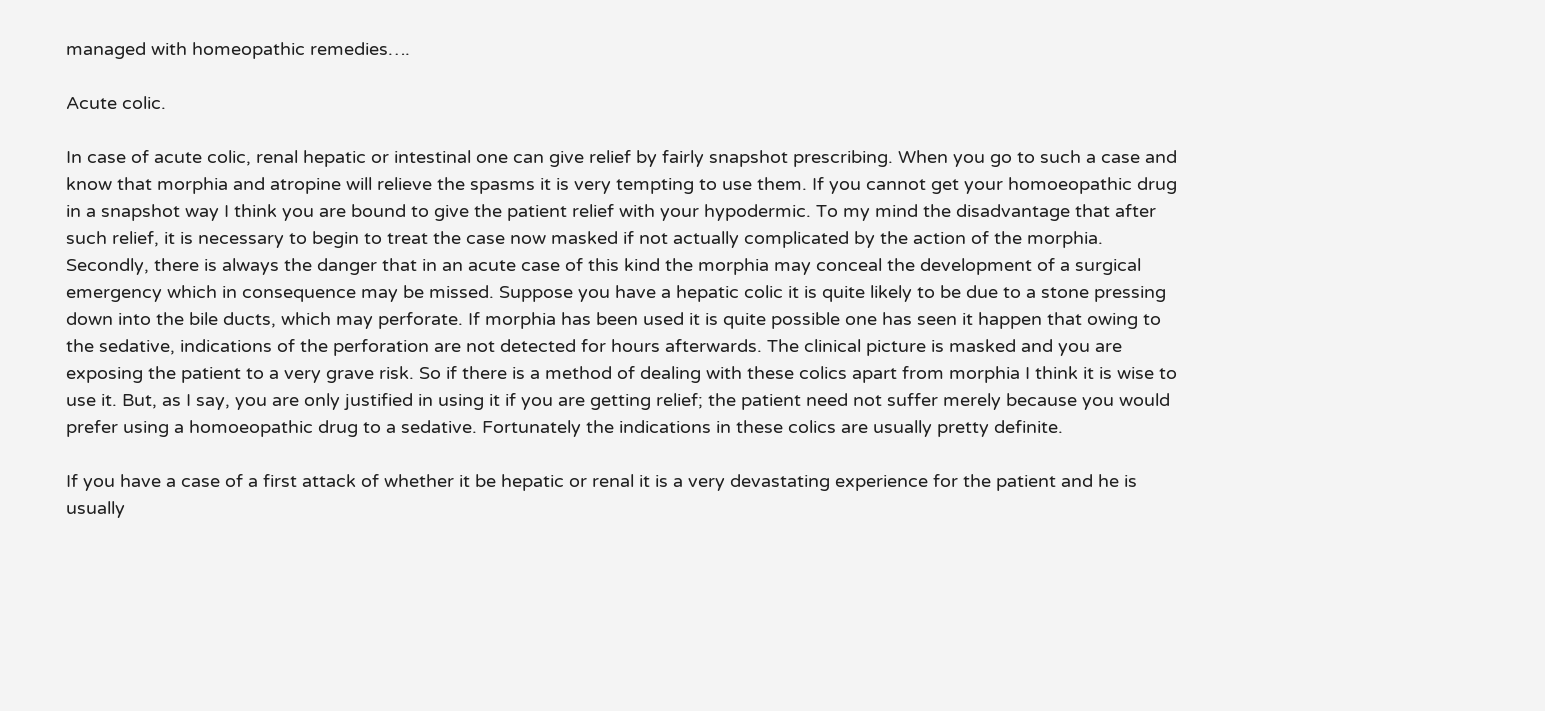managed with homeopathic remedies….

Acute colic.

In case of acute colic, renal hepatic or intestinal one can give relief by fairly snapshot prescribing. When you go to such a case and know that morphia and atropine will relieve the spasms it is very tempting to use them. If you cannot get your homoeopathic drug in a snapshot way I think you are bound to give the patient relief with your hypodermic. To my mind the disadvantage that after such relief, it is necessary to begin to treat the case now masked if not actually complicated by the action of the morphia. Secondly, there is always the danger that in an acute case of this kind the morphia may conceal the development of a surgical emergency which in consequence may be missed. Suppose you have a hepatic colic it is quite likely to be due to a stone pressing down into the bile ducts, which may perforate. If morphia has been used it is quite possible one has seen it happen that owing to the sedative, indications of the perforation are not detected for hours afterwards. The clinical picture is masked and you are exposing the patient to a very grave risk. So if there is a method of dealing with these colics apart from morphia I think it is wise to use it. But, as I say, you are only justified in using it if you are getting relief; the patient need not suffer merely because you would prefer using a homoeopathic drug to a sedative. Fortunately the indications in these colics are usually pretty definite.

If you have a case of a first attack of whether it be hepatic or renal it is a very devastating experience for the patient and he is usually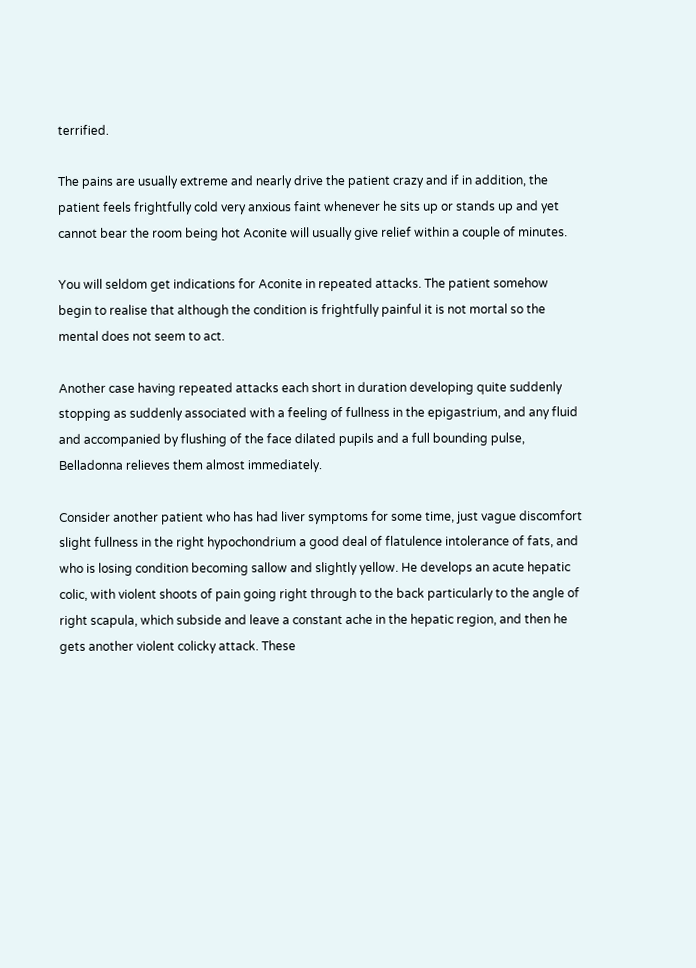terrified.

The pains are usually extreme and nearly drive the patient crazy and if in addition, the patient feels frightfully cold very anxious faint whenever he sits up or stands up and yet cannot bear the room being hot Aconite will usually give relief within a couple of minutes.

You will seldom get indications for Aconite in repeated attacks. The patient somehow begin to realise that although the condition is frightfully painful it is not mortal so the mental does not seem to act.

Another case having repeated attacks each short in duration developing quite suddenly stopping as suddenly associated with a feeling of fullness in the epigastrium, and any fluid and accompanied by flushing of the face dilated pupils and a full bounding pulse, Belladonna relieves them almost immediately.

Consider another patient who has had liver symptoms for some time, just vague discomfort slight fullness in the right hypochondrium a good deal of flatulence intolerance of fats, and who is losing condition becoming sallow and slightly yellow. He develops an acute hepatic colic, with violent shoots of pain going right through to the back particularly to the angle of right scapula, which subside and leave a constant ache in the hepatic region, and then he gets another violent colicky attack. These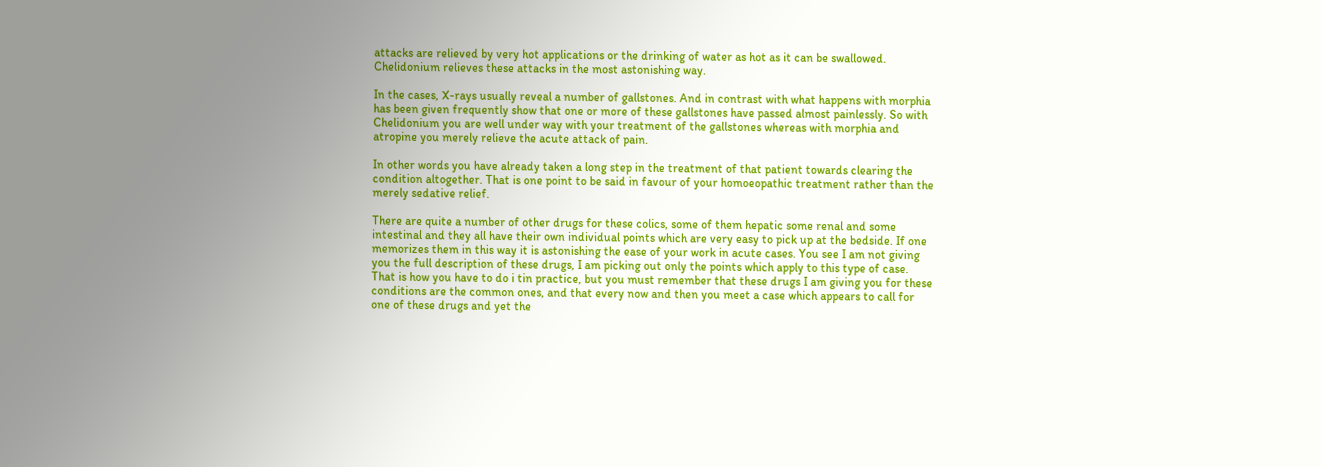attacks are relieved by very hot applications or the drinking of water as hot as it can be swallowed. Chelidonium relieves these attacks in the most astonishing way.

In the cases, X-rays usually reveal a number of gallstones. And in contrast with what happens with morphia has been given frequently show that one or more of these gallstones have passed almost painlessly. So with Chelidonium you are well under way with your treatment of the gallstones whereas with morphia and atropine you merely relieve the acute attack of pain.

In other words you have already taken a long step in the treatment of that patient towards clearing the condition altogether. That is one point to be said in favour of your homoeopathic treatment rather than the merely sedative relief.

There are quite a number of other drugs for these colics, some of them hepatic some renal and some intestinal and they all have their own individual points which are very easy to pick up at the bedside. If one memorizes them in this way it is astonishing the ease of your work in acute cases. You see I am not giving you the full description of these drugs, I am picking out only the points which apply to this type of case. That is how you have to do i tin practice, but you must remember that these drugs I am giving you for these conditions are the common ones, and that every now and then you meet a case which appears to call for one of these drugs and yet the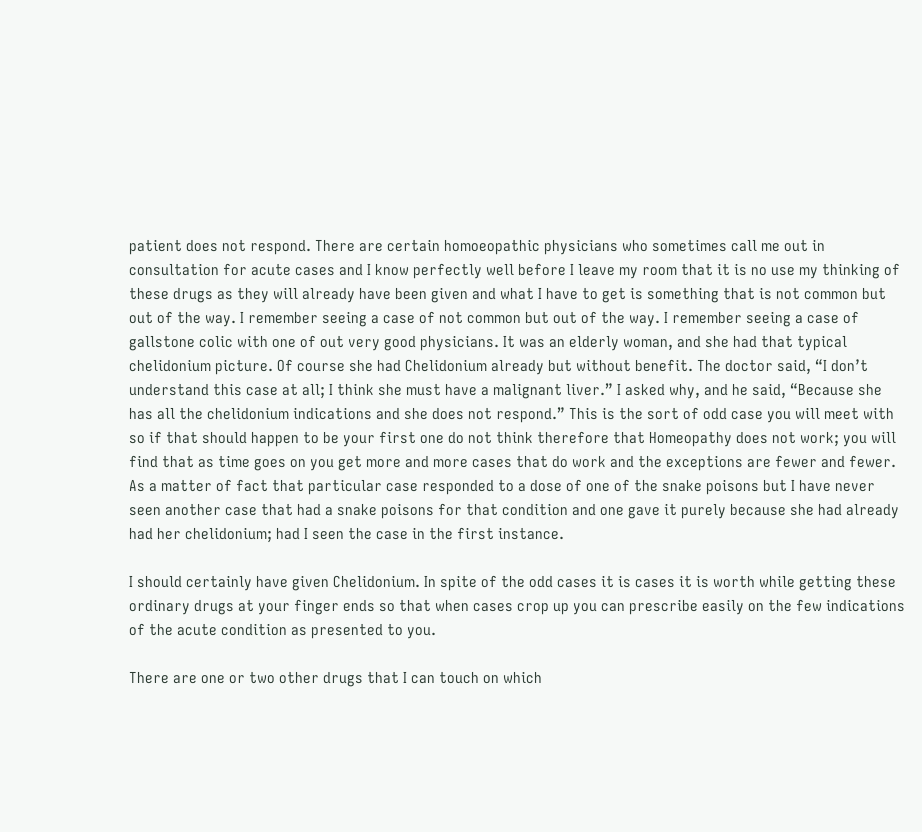patient does not respond. There are certain homoeopathic physicians who sometimes call me out in consultation for acute cases and I know perfectly well before I leave my room that it is no use my thinking of these drugs as they will already have been given and what I have to get is something that is not common but out of the way. I remember seeing a case of not common but out of the way. I remember seeing a case of gallstone colic with one of out very good physicians. It was an elderly woman, and she had that typical chelidonium picture. Of course she had Chelidonium already but without benefit. The doctor said, “I don’t understand this case at all; I think she must have a malignant liver.” I asked why, and he said, “Because she has all the chelidonium indications and she does not respond.” This is the sort of odd case you will meet with so if that should happen to be your first one do not think therefore that Homeopathy does not work; you will find that as time goes on you get more and more cases that do work and the exceptions are fewer and fewer. As a matter of fact that particular case responded to a dose of one of the snake poisons but I have never seen another case that had a snake poisons for that condition and one gave it purely because she had already had her chelidonium; had I seen the case in the first instance.

I should certainly have given Chelidonium. In spite of the odd cases it is cases it is worth while getting these ordinary drugs at your finger ends so that when cases crop up you can prescribe easily on the few indications of the acute condition as presented to you.

There are one or two other drugs that I can touch on which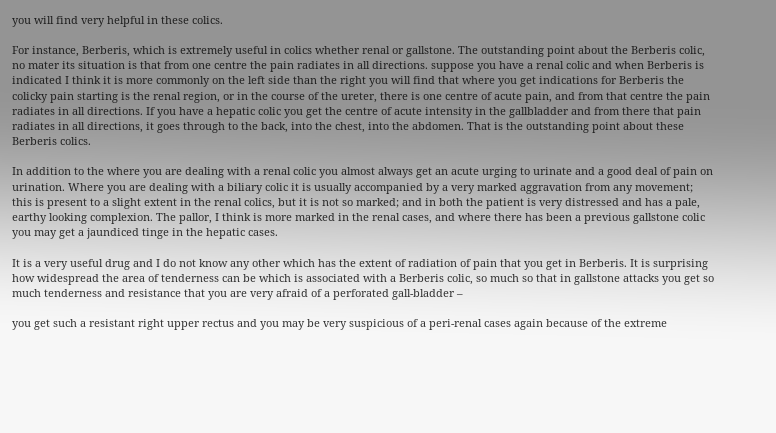you will find very helpful in these colics.

For instance, Berberis, which is extremely useful in colics whether renal or gallstone. The outstanding point about the Berberis colic, no mater its situation is that from one centre the pain radiates in all directions. suppose you have a renal colic and when Berberis is indicated I think it is more commonly on the left side than the right you will find that where you get indications for Berberis the colicky pain starting is the renal region, or in the course of the ureter, there is one centre of acute pain, and from that centre the pain radiates in all directions. If you have a hepatic colic you get the centre of acute intensity in the gallbladder and from there that pain radiates in all directions, it goes through to the back, into the chest, into the abdomen. That is the outstanding point about these Berberis colics.

In addition to the where you are dealing with a renal colic you almost always get an acute urging to urinate and a good deal of pain on urination. Where you are dealing with a biliary colic it is usually accompanied by a very marked aggravation from any movement; this is present to a slight extent in the renal colics, but it is not so marked; and in both the patient is very distressed and has a pale, earthy looking complexion. The pallor, I think is more marked in the renal cases, and where there has been a previous gallstone colic you may get a jaundiced tinge in the hepatic cases.

It is a very useful drug and I do not know any other which has the extent of radiation of pain that you get in Berberis. It is surprising how widespread the area of tenderness can be which is associated with a Berberis colic, so much so that in gallstone attacks you get so much tenderness and resistance that you are very afraid of a perforated gall-bladder –

you get such a resistant right upper rectus and you may be very suspicious of a peri-renal cases again because of the extreme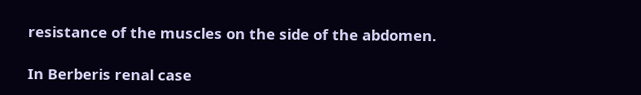resistance of the muscles on the side of the abdomen.

In Berberis renal case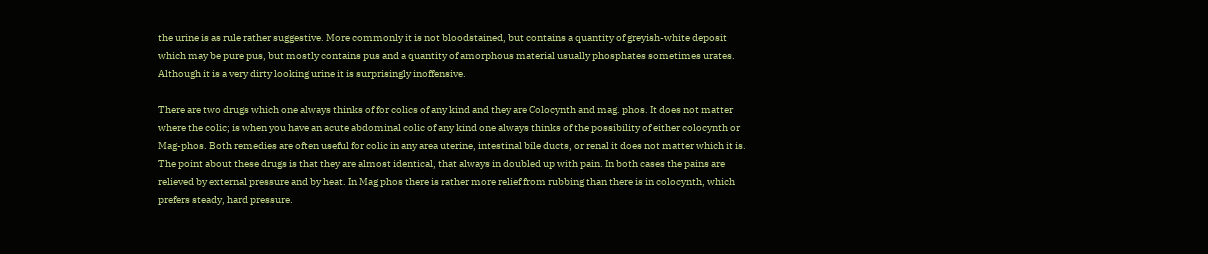the urine is as rule rather suggestive. More commonly it is not bloodstained, but contains a quantity of greyish-white deposit which may be pure pus, but mostly contains pus and a quantity of amorphous material usually phosphates sometimes urates. Although it is a very dirty looking urine it is surprisingly inoffensive.

There are two drugs which one always thinks of for colics of any kind and they are Colocynth and mag. phos. It does not matter where the colic; is when you have an acute abdominal colic of any kind one always thinks of the possibility of either colocynth or Mag-phos. Both remedies are often useful for colic in any area uterine, intestinal bile ducts, or renal it does not matter which it is. The point about these drugs is that they are almost identical, that always in doubled up with pain. In both cases the pains are relieved by external pressure and by heat. In Mag phos there is rather more relief from rubbing than there is in colocynth, which prefers steady, hard pressure.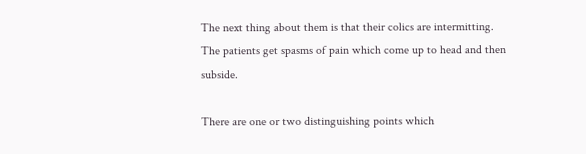The next thing about them is that their colics are intermitting. The patients get spasms of pain which come up to head and then subside.

There are one or two distinguishing points which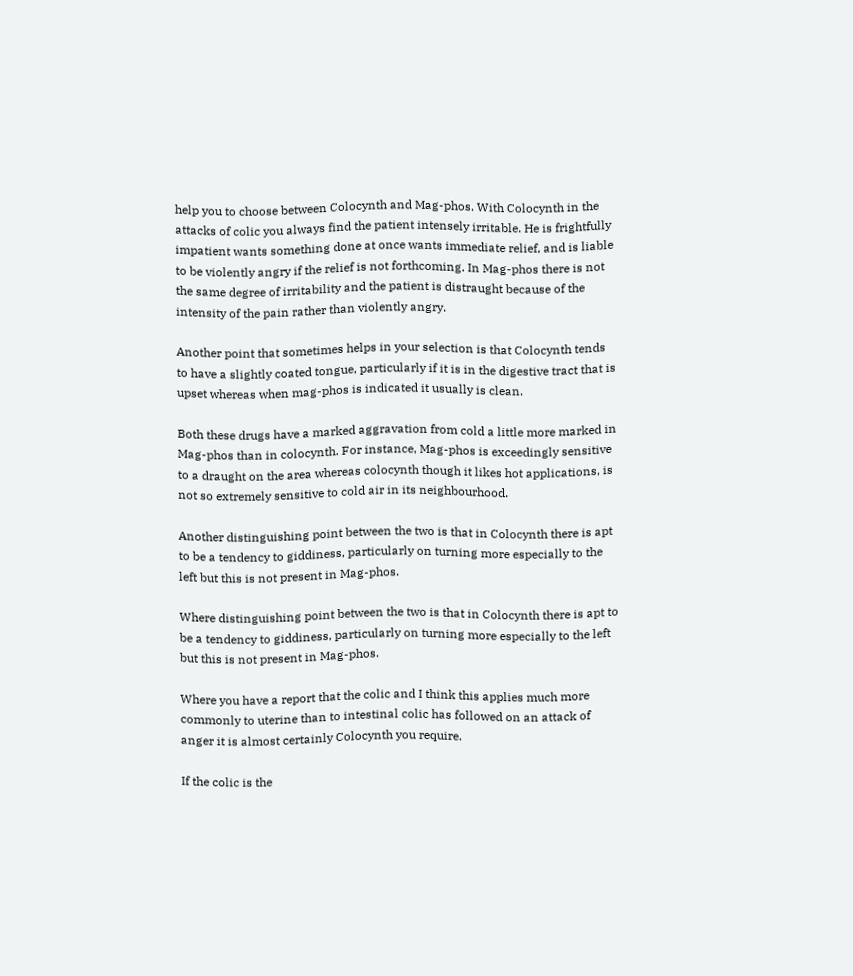help you to choose between Colocynth and Mag-phos. With Colocynth in the attacks of colic you always find the patient intensely irritable. He is frightfully impatient wants something done at once wants immediate relief, and is liable to be violently angry if the relief is not forthcoming. In Mag-phos there is not the same degree of irritability and the patient is distraught because of the intensity of the pain rather than violently angry.

Another point that sometimes helps in your selection is that Colocynth tends to have a slightly coated tongue, particularly if it is in the digestive tract that is upset whereas when mag-phos is indicated it usually is clean.

Both these drugs have a marked aggravation from cold a little more marked in Mag-phos than in colocynth. For instance, Mag-phos is exceedingly sensitive to a draught on the area whereas colocynth though it likes hot applications, is not so extremely sensitive to cold air in its neighbourhood.

Another distinguishing point between the two is that in Colocynth there is apt to be a tendency to giddiness, particularly on turning more especially to the left but this is not present in Mag-phos.

Where distinguishing point between the two is that in Colocynth there is apt to be a tendency to giddiness, particularly on turning more especially to the left but this is not present in Mag-phos.

Where you have a report that the colic and I think this applies much more commonly to uterine than to intestinal colic has followed on an attack of anger it is almost certainly Colocynth you require.

If the colic is the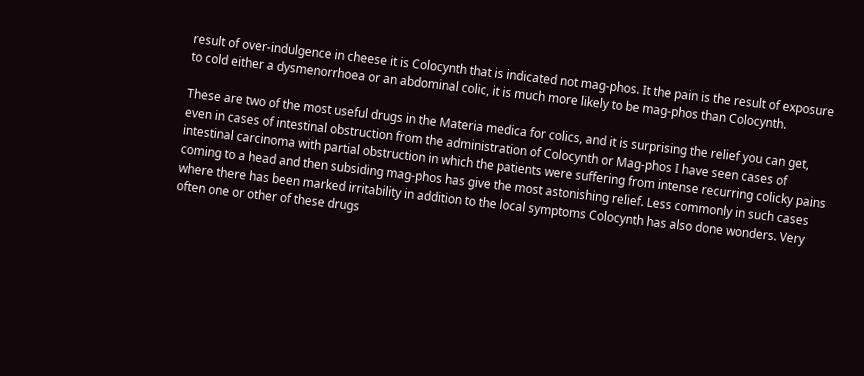result of over-indulgence in cheese it is Colocynth that is indicated not mag-phos. It the pain is the result of exposure to cold either a dysmenorrhoea or an abdominal colic, it is much more likely to be mag-phos than Colocynth.

These are two of the most useful drugs in the Materia medica for colics, and it is surprising the relief you can get, even in cases of intestinal obstruction from the administration of Colocynth or Mag-phos I have seen cases of intestinal carcinoma with partial obstruction in which the patients were suffering from intense recurring colicky pains coming to a head and then subsiding mag-phos has give the most astonishing relief. Less commonly in such cases where there has been marked irritability in addition to the local symptoms Colocynth has also done wonders. Very often one or other of these drugs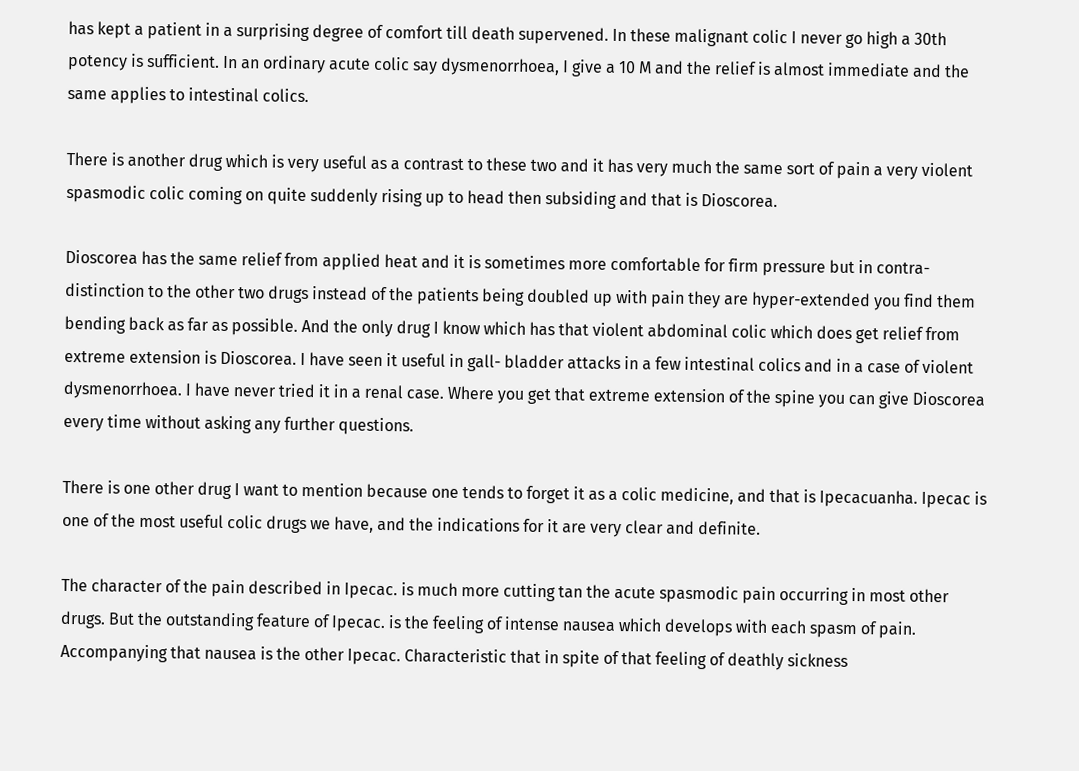has kept a patient in a surprising degree of comfort till death supervened. In these malignant colic I never go high a 30th potency is sufficient. In an ordinary acute colic say dysmenorrhoea, I give a 10 M and the relief is almost immediate and the same applies to intestinal colics.

There is another drug which is very useful as a contrast to these two and it has very much the same sort of pain a very violent spasmodic colic coming on quite suddenly rising up to head then subsiding and that is Dioscorea.

Dioscorea has the same relief from applied heat and it is sometimes more comfortable for firm pressure but in contra-distinction to the other two drugs instead of the patients being doubled up with pain they are hyper-extended you find them bending back as far as possible. And the only drug I know which has that violent abdominal colic which does get relief from extreme extension is Dioscorea. I have seen it useful in gall- bladder attacks in a few intestinal colics and in a case of violent dysmenorrhoea. I have never tried it in a renal case. Where you get that extreme extension of the spine you can give Dioscorea every time without asking any further questions.

There is one other drug I want to mention because one tends to forget it as a colic medicine, and that is Ipecacuanha. Ipecac is one of the most useful colic drugs we have, and the indications for it are very clear and definite.

The character of the pain described in Ipecac. is much more cutting tan the acute spasmodic pain occurring in most other drugs. But the outstanding feature of Ipecac. is the feeling of intense nausea which develops with each spasm of pain. Accompanying that nausea is the other Ipecac. Characteristic that in spite of that feeling of deathly sickness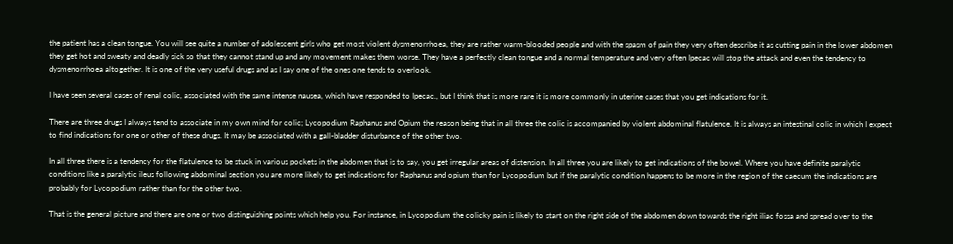the patient has a clean tongue. You will see quite a number of adolescent girls who get most violent dysmenorrhoea, they are rather warm-blooded people and with the spasm of pain they very often describe it as cutting pain in the lower abdomen they get hot and sweaty and deadly sick so that they cannot stand up and any movement makes them worse. They have a perfectly clean tongue and a normal temperature and very often Ipecac will stop the attack and even the tendency to dysmenorrhoea altogether. It is one of the very useful drugs and as I say one of the ones one tends to overlook.

I have seen several cases of renal colic, associated with the same intense nausea, which have responded to Ipecac., but I think that is more rare it is more commonly in uterine cases that you get indications for it.

There are three drugs I always tend to associate in my own mind for colic; Lycopodium Raphanus and Opium the reason being that in all three the colic is accompanied by violent abdominal flatulence. It is always an intestinal colic in which I expect to find indications for one or other of these drugs. It may be associated with a gall-bladder disturbance of the other two.

In all three there is a tendency for the flatulence to be stuck in various pockets in the abdomen that is to say, you get irregular areas of distension. In all three you are likely to get indications of the bowel. Where you have definite paralytic conditions like a paralytic ileus following abdominal section you are more likely to get indications for Raphanus and opium than for Lycopodium but if the paralytic condition happens to be more in the region of the caecum the indications are probably for Lycopodium rather than for the other two.

That is the general picture and there are one or two distinguishing points which help you. For instance, in Lycopodium the colicky pain is likely to start on the right side of the abdomen down towards the right iliac fossa and spread over to the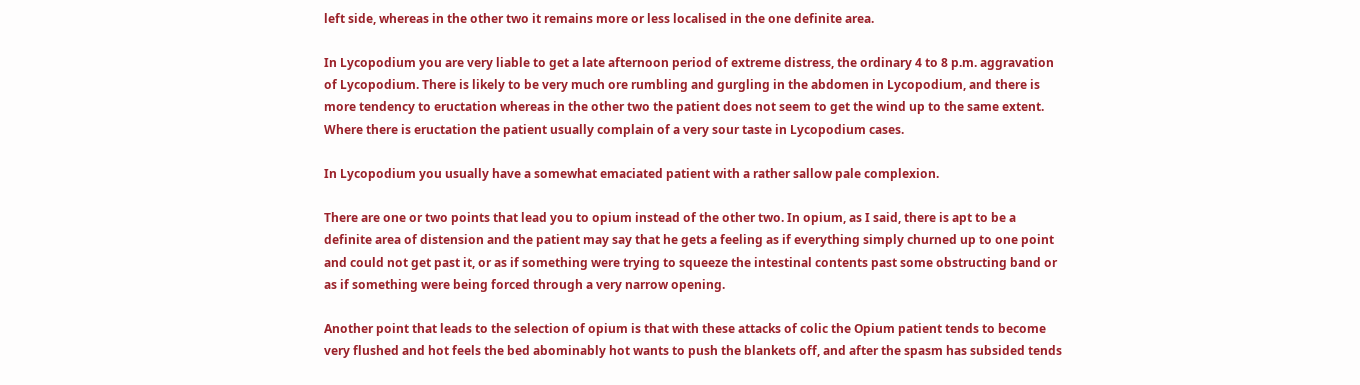left side, whereas in the other two it remains more or less localised in the one definite area.

In Lycopodium you are very liable to get a late afternoon period of extreme distress, the ordinary 4 to 8 p.m. aggravation of Lycopodium. There is likely to be very much ore rumbling and gurgling in the abdomen in Lycopodium, and there is more tendency to eructation whereas in the other two the patient does not seem to get the wind up to the same extent. Where there is eructation the patient usually complain of a very sour taste in Lycopodium cases.

In Lycopodium you usually have a somewhat emaciated patient with a rather sallow pale complexion.

There are one or two points that lead you to opium instead of the other two. In opium, as I said, there is apt to be a definite area of distension and the patient may say that he gets a feeling as if everything simply churned up to one point and could not get past it, or as if something were trying to squeeze the intestinal contents past some obstructing band or as if something were being forced through a very narrow opening.

Another point that leads to the selection of opium is that with these attacks of colic the Opium patient tends to become very flushed and hot feels the bed abominably hot wants to push the blankets off, and after the spasm has subsided tends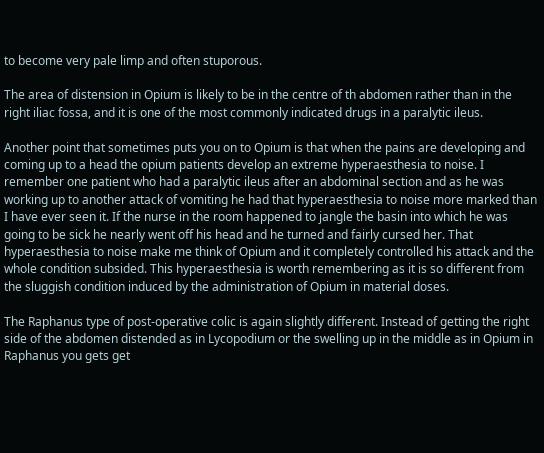to become very pale limp and often stuporous.

The area of distension in Opium is likely to be in the centre of th abdomen rather than in the right iliac fossa, and it is one of the most commonly indicated drugs in a paralytic ileus.

Another point that sometimes puts you on to Opium is that when the pains are developing and coming up to a head the opium patients develop an extreme hyperaesthesia to noise. I remember one patient who had a paralytic ileus after an abdominal section and as he was working up to another attack of vomiting he had that hyperaesthesia to noise more marked than I have ever seen it. If the nurse in the room happened to jangle the basin into which he was going to be sick he nearly went off his head and he turned and fairly cursed her. That hyperaesthesia to noise make me think of Opium and it completely controlled his attack and the whole condition subsided. This hyperaesthesia is worth remembering as it is so different from the sluggish condition induced by the administration of Opium in material doses.

The Raphanus type of post-operative colic is again slightly different. Instead of getting the right side of the abdomen distended as in Lycopodium or the swelling up in the middle as in Opium in Raphanus you gets get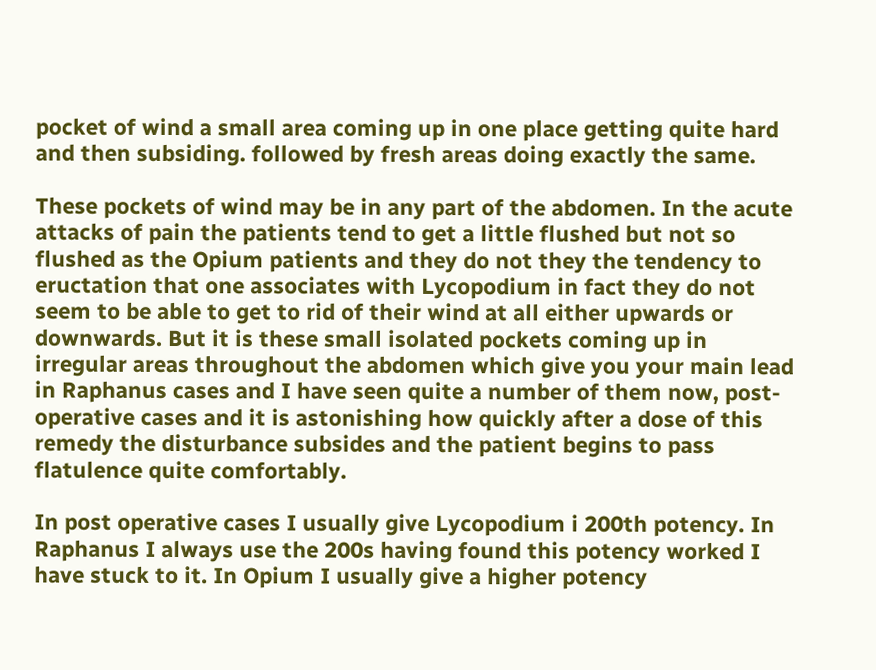pocket of wind a small area coming up in one place getting quite hard and then subsiding. followed by fresh areas doing exactly the same.

These pockets of wind may be in any part of the abdomen. In the acute attacks of pain the patients tend to get a little flushed but not so flushed as the Opium patients and they do not they the tendency to eructation that one associates with Lycopodium in fact they do not seem to be able to get to rid of their wind at all either upwards or downwards. But it is these small isolated pockets coming up in irregular areas throughout the abdomen which give you your main lead in Raphanus cases and I have seen quite a number of them now, post-operative cases and it is astonishing how quickly after a dose of this remedy the disturbance subsides and the patient begins to pass flatulence quite comfortably.

In post operative cases I usually give Lycopodium i 200th potency. In Raphanus I always use the 200s having found this potency worked I have stuck to it. In Opium I usually give a higher potency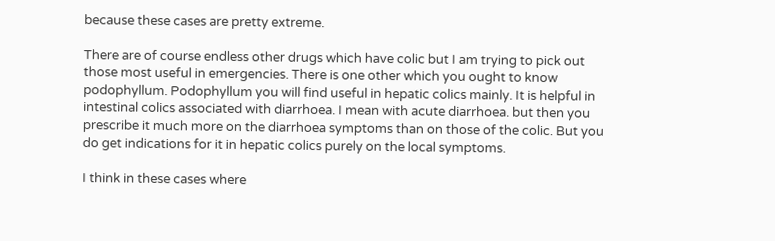because these cases are pretty extreme.

There are of course endless other drugs which have colic but I am trying to pick out those most useful in emergencies. There is one other which you ought to know podophyllum. Podophyllum you will find useful in hepatic colics mainly. It is helpful in intestinal colics associated with diarrhoea. I mean with acute diarrhoea. but then you prescribe it much more on the diarrhoea symptoms than on those of the colic. But you do get indications for it in hepatic colics purely on the local symptoms.

I think in these cases where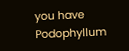you have Podophyllum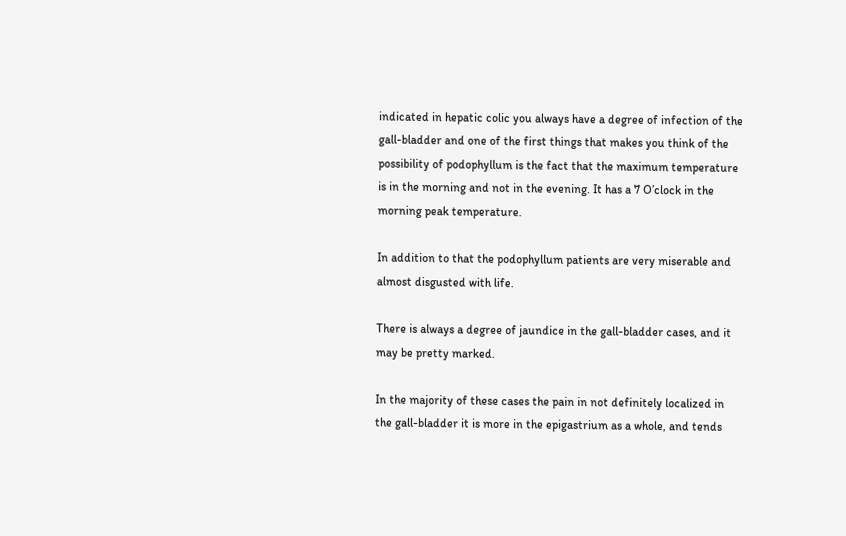indicated in hepatic colic you always have a degree of infection of the gall-bladder and one of the first things that makes you think of the possibility of podophyllum is the fact that the maximum temperature is in the morning and not in the evening. It has a 7 O’clock in the morning peak temperature.

In addition to that the podophyllum patients are very miserable and almost disgusted with life.

There is always a degree of jaundice in the gall-bladder cases, and it may be pretty marked.

In the majority of these cases the pain in not definitely localized in the gall-bladder it is more in the epigastrium as a whole, and tends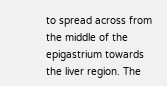to spread across from the middle of the epigastrium towards the liver region. The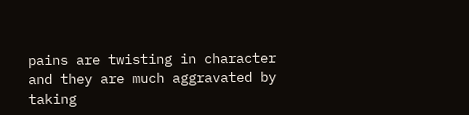pains are twisting in character and they are much aggravated by taking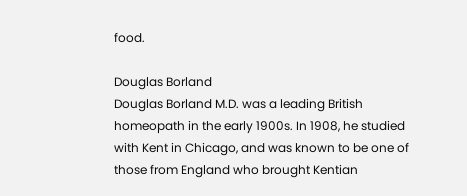food.

Douglas Borland
Douglas Borland M.D. was a leading British homeopath in the early 1900s. In 1908, he studied with Kent in Chicago, and was known to be one of those from England who brought Kentian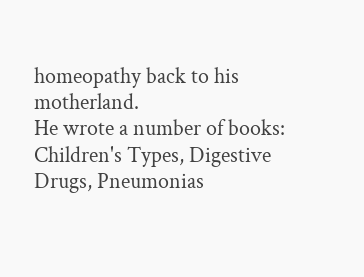homeopathy back to his motherland.
He wrote a number of books: Children's Types, Digestive Drugs, Pneumonias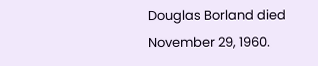Douglas Borland died November 29, 1960.